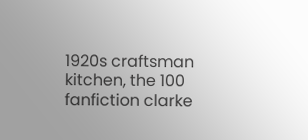1920s craftsman kitchen, the 100 fanfiction clarke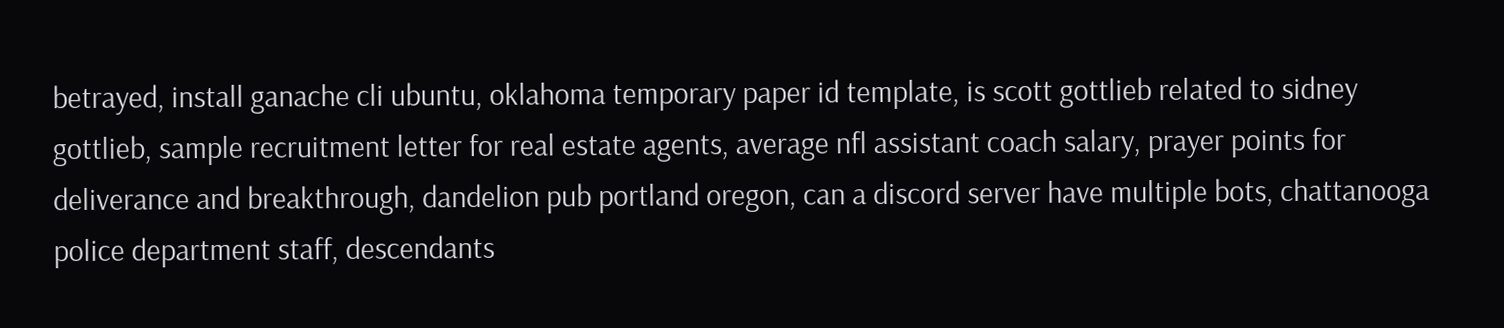betrayed, install ganache cli ubuntu, oklahoma temporary paper id template, is scott gottlieb related to sidney gottlieb, sample recruitment letter for real estate agents, average nfl assistant coach salary, prayer points for deliverance and breakthrough, dandelion pub portland oregon, can a discord server have multiple bots, chattanooga police department staff, descendants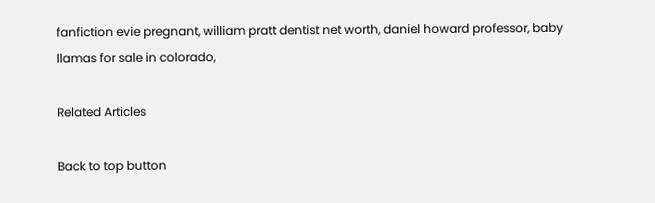fanfiction evie pregnant, william pratt dentist net worth, daniel howard professor, baby llamas for sale in colorado,

Related Articles

Back to top button